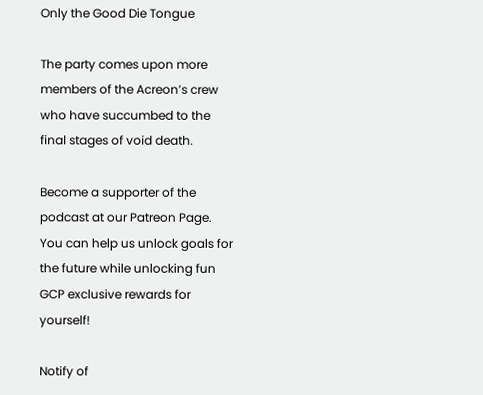Only the Good Die Tongue

The party comes upon more members of the Acreon’s crew who have succumbed to the final stages of void death.

Become a supporter of the podcast at our Patreon Page. You can help us unlock goals for the future while unlocking fun GCP exclusive rewards for yourself!

Notify of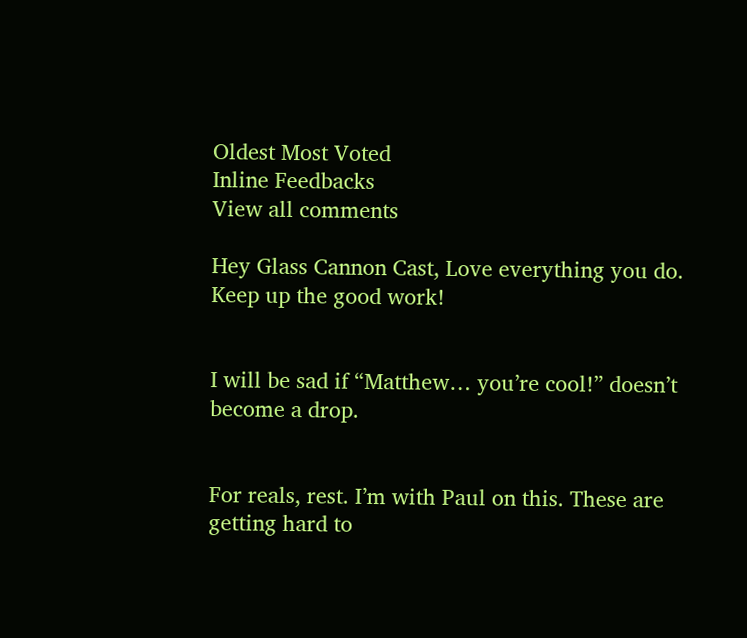Oldest Most Voted
Inline Feedbacks
View all comments

Hey Glass Cannon Cast, Love everything you do. Keep up the good work!


I will be sad if “Matthew… you’re cool!” doesn’t become a drop.


For reals, rest. I’m with Paul on this. These are getting hard to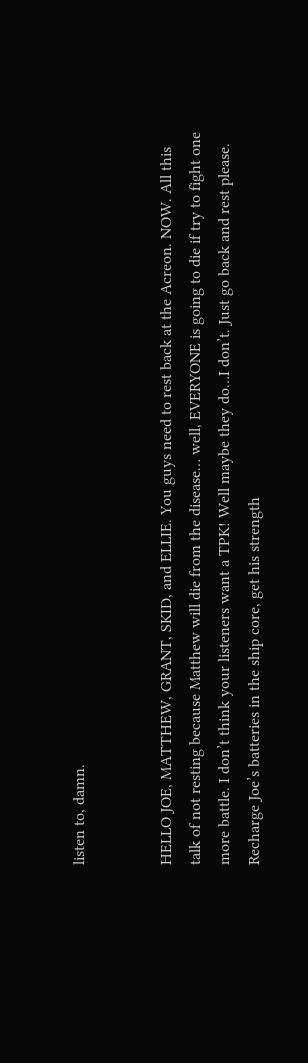listen to, damn.


HELLO JOE, MATTHEW, GRANT, SKID, and ELLIE. You guys need to rest back at the Acreon. NOW. All this talk of not resting because Matthew will die from the disease… well, EVERYONE is going to die if try to fight one more battle. I don’t think your listeners want a TPK! Well maybe they do…I don’t. Just go back and rest please. Recharge Joe’s batteries in the ship core, get his strength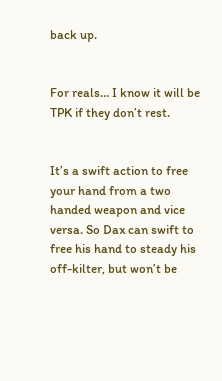back up.


For reals… I know it will be TPK if they don’t rest.


It’s a swift action to free your hand from a two handed weapon and vice versa. So Dax can swift to free his hand to steady his off-kilter, but won’t be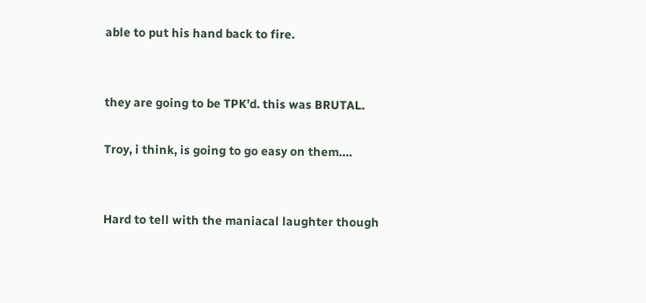able to put his hand back to fire.


they are going to be TPK’d. this was BRUTAL.

Troy, i think, is going to go easy on them….


Hard to tell with the maniacal laughter though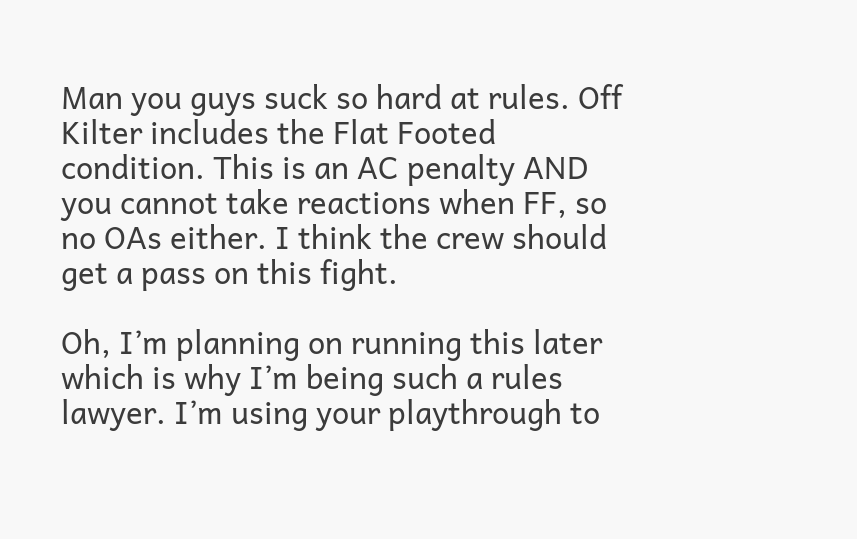Man you guys suck so hard at rules. Off Kilter includes the Flat Footed condition. This is an AC penalty AND you cannot take reactions when FF, so no OAs either. I think the crew should get a pass on this fight.

Oh, I’m planning on running this later which is why I’m being such a rules lawyer. I’m using your playthrough to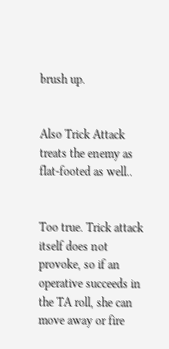brush up.


Also Trick Attack treats the enemy as flat-footed as well..


Too true. Trick attack itself does not provoke, so if an operative succeeds in the TA roll, she can move away or fire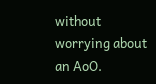without worrying about an AoO.